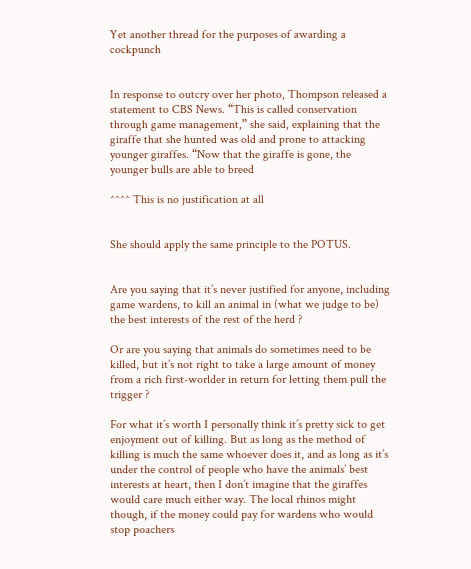Yet another thread for the purposes of awarding a cockpunch


In response to outcry over her photo, Thompson released a statement to CBS News. “This is called conservation through game management,” she said, explaining that the giraffe that she hunted was old and prone to attacking younger giraffes. “Now that the giraffe is gone, the younger bulls are able to breed

^^^^ This is no justification at all


She should apply the same principle to the POTUS.


Are you saying that it’s never justified for anyone, including game wardens, to kill an animal in (what we judge to be) the best interests of the rest of the herd ?

Or are you saying that animals do sometimes need to be killed, but it’s not right to take a large amount of money from a rich first-worlder in return for letting them pull the trigger ?

For what it’s worth I personally think it’s pretty sick to get enjoyment out of killing. But as long as the method of killing is much the same whoever does it, and as long as it’s under the control of people who have the animals’ best interests at heart, then I don’t imagine that the giraffes would care much either way. The local rhinos might though, if the money could pay for wardens who would stop poachers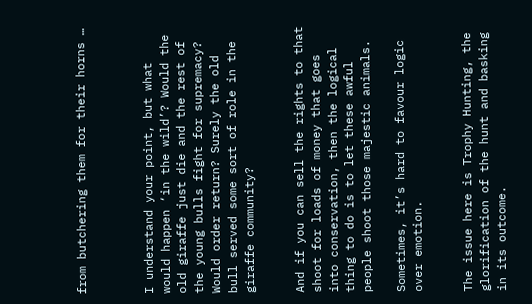from butchering them for their horns …



I understand your point, but what would happen ‘in the wild’? Would the old giraffe just die and the rest of the young bulls fight for supremacy? Would order return? Surely the old bull served some sort of role in the giraffe community?


And if you can sell the rights to that shoot for loads of money that goes into conservation, then the logical thing to do is to let these awful people shoot those majestic animals.

Sometimes, it’s hard to favour logic over emotion.


The issue here is Trophy Hunting, the glorification of the hunt and basking in its outcome.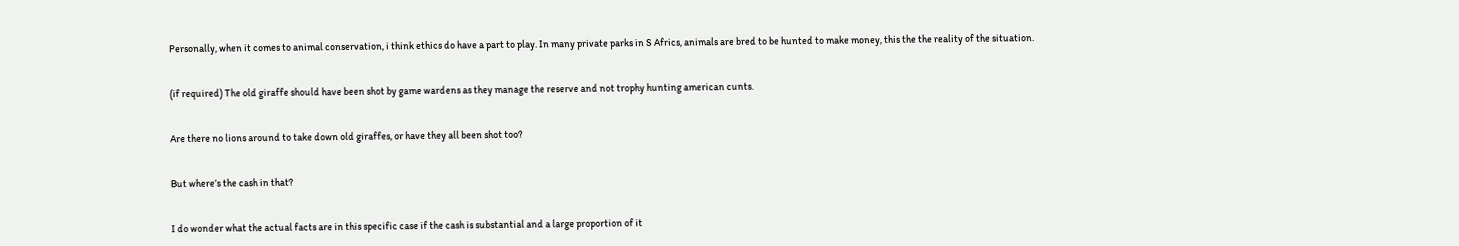Personally, when it comes to animal conservation, i think ethics do have a part to play. In many private parks in S Africs, animals are bred to be hunted to make money, this the the reality of the situation.


(if required) The old giraffe should have been shot by game wardens as they manage the reserve and not trophy hunting american cunts.


Are there no lions around to take down old giraffes, or have they all been shot too?


But where’s the cash in that?


I do wonder what the actual facts are in this specific case if the cash is substantial and a large proportion of it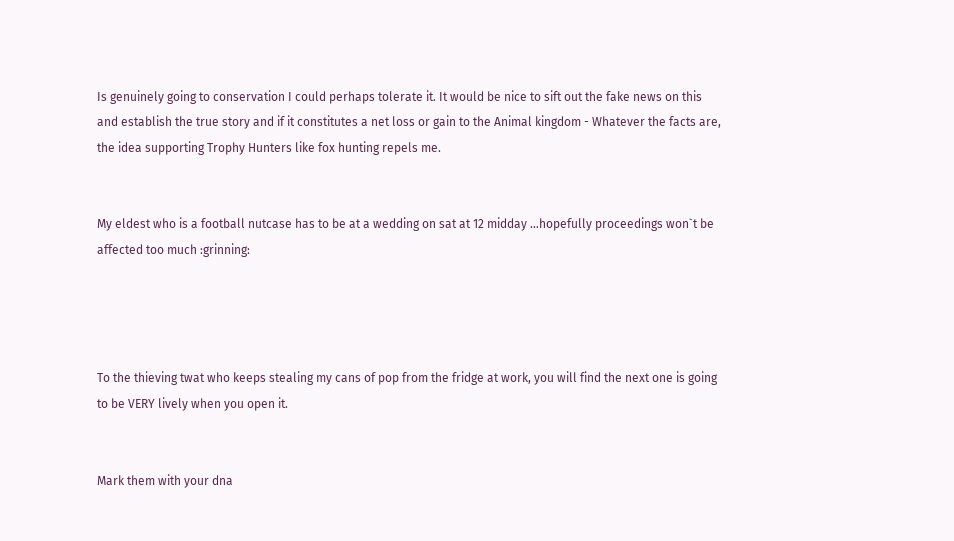Is genuinely going to conservation I could perhaps tolerate it. It would be nice to sift out the fake news on this and establish the true story and if it constitutes a net loss or gain to the Animal kingdom - Whatever the facts are, the idea supporting Trophy Hunters like fox hunting repels me.


My eldest who is a football nutcase has to be at a wedding on sat at 12 midday …hopefully proceedings won`t be affected too much :grinning:




To the thieving twat who keeps stealing my cans of pop from the fridge at work, you will find the next one is going to be VERY lively when you open it.


Mark them with your dna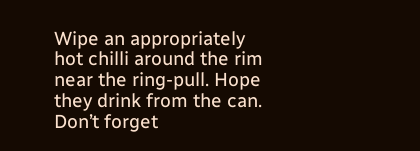Wipe an appropriately hot chilli around the rim near the ring-pull. Hope they drink from the can. Don’t forget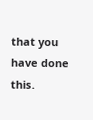that you have done this.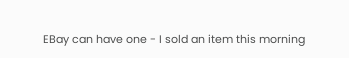EBay can have one - I sold an item this morning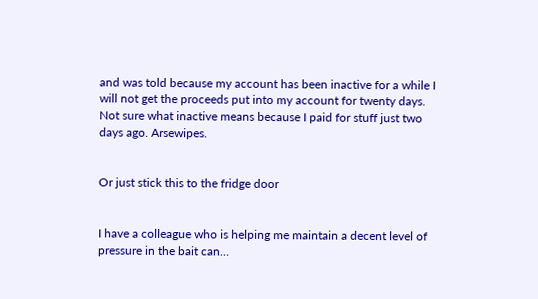and was told because my account has been inactive for a while I will not get the proceeds put into my account for twenty days. Not sure what inactive means because I paid for stuff just two days ago. Arsewipes.


Or just stick this to the fridge door


I have a colleague who is helping me maintain a decent level of pressure in the bait can…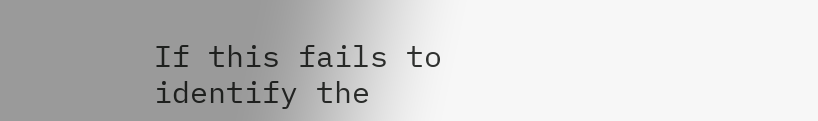If this fails to identify the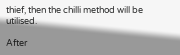thief, then the chilli method will be utilised.

After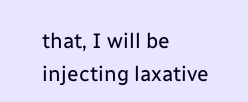that, I will be injecting laxative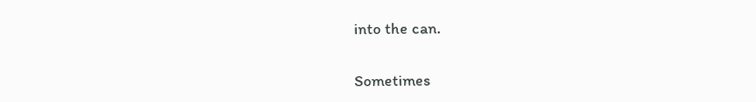into the can.


Sometimes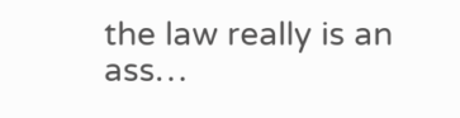the law really is an ass…